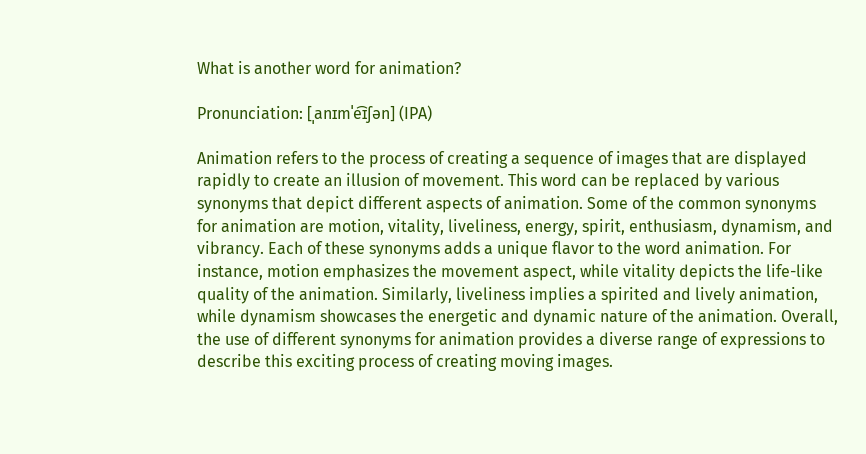What is another word for animation?

Pronunciation: [ˌanɪmˈe͡ɪʃən] (IPA)

Animation refers to the process of creating a sequence of images that are displayed rapidly to create an illusion of movement. This word can be replaced by various synonyms that depict different aspects of animation. Some of the common synonyms for animation are motion, vitality, liveliness, energy, spirit, enthusiasm, dynamism, and vibrancy. Each of these synonyms adds a unique flavor to the word animation. For instance, motion emphasizes the movement aspect, while vitality depicts the life-like quality of the animation. Similarly, liveliness implies a spirited and lively animation, while dynamism showcases the energetic and dynamic nature of the animation. Overall, the use of different synonyms for animation provides a diverse range of expressions to describe this exciting process of creating moving images.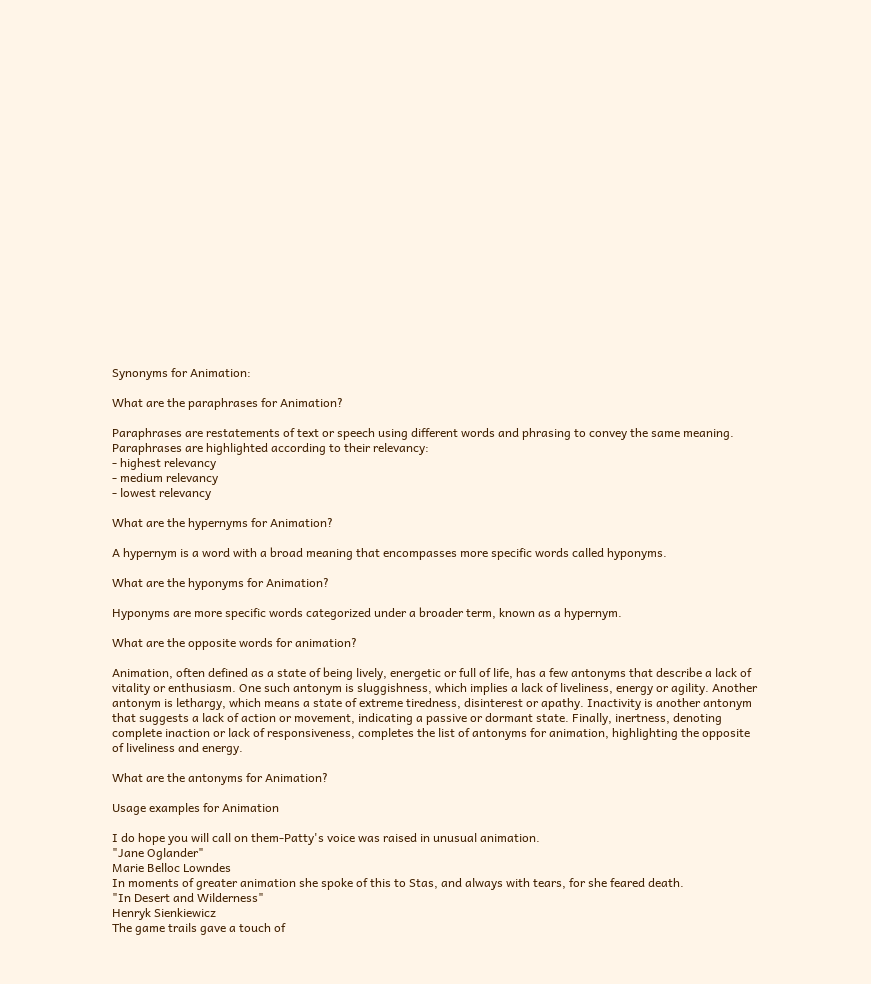Synonyms for Animation:

What are the paraphrases for Animation?

Paraphrases are restatements of text or speech using different words and phrasing to convey the same meaning.
Paraphrases are highlighted according to their relevancy:
- highest relevancy
- medium relevancy
- lowest relevancy

What are the hypernyms for Animation?

A hypernym is a word with a broad meaning that encompasses more specific words called hyponyms.

What are the hyponyms for Animation?

Hyponyms are more specific words categorized under a broader term, known as a hypernym.

What are the opposite words for animation?

Animation, often defined as a state of being lively, energetic or full of life, has a few antonyms that describe a lack of vitality or enthusiasm. One such antonym is sluggishness, which implies a lack of liveliness, energy or agility. Another antonym is lethargy, which means a state of extreme tiredness, disinterest or apathy. Inactivity is another antonym that suggests a lack of action or movement, indicating a passive or dormant state. Finally, inertness, denoting complete inaction or lack of responsiveness, completes the list of antonyms for animation, highlighting the opposite of liveliness and energy.

What are the antonyms for Animation?

Usage examples for Animation

I do hope you will call on them-Patty's voice was raised in unusual animation.
"Jane Oglander"
Marie Belloc Lowndes
In moments of greater animation she spoke of this to Stas, and always with tears, for she feared death.
"In Desert and Wilderness"
Henryk Sienkiewicz
The game trails gave a touch of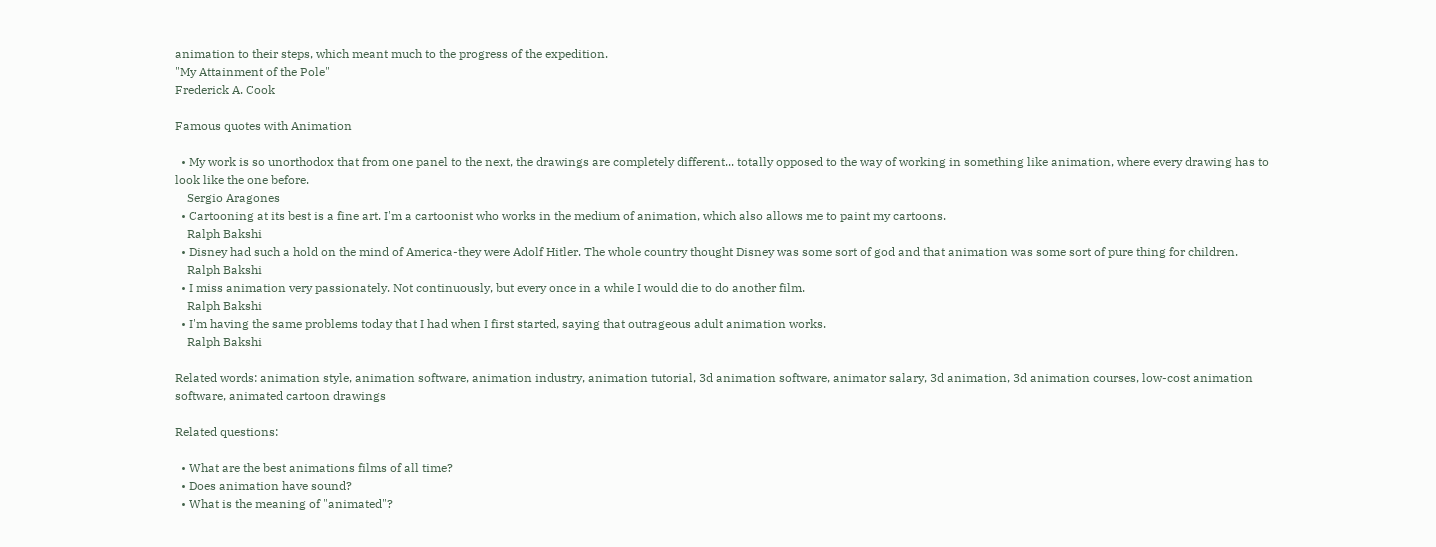animation to their steps, which meant much to the progress of the expedition.
"My Attainment of the Pole"
Frederick A. Cook

Famous quotes with Animation

  • My work is so unorthodox that from one panel to the next, the drawings are completely different... totally opposed to the way of working in something like animation, where every drawing has to look like the one before.
    Sergio Aragones
  • Cartooning at its best is a fine art. I'm a cartoonist who works in the medium of animation, which also allows me to paint my cartoons.
    Ralph Bakshi
  • Disney had such a hold on the mind of America-they were Adolf Hitler. The whole country thought Disney was some sort of god and that animation was some sort of pure thing for children.
    Ralph Bakshi
  • I miss animation very passionately. Not continuously, but every once in a while I would die to do another film.
    Ralph Bakshi
  • I'm having the same problems today that I had when I first started, saying that outrageous adult animation works.
    Ralph Bakshi

Related words: animation style, animation software, animation industry, animation tutorial, 3d animation software, animator salary, 3d animation, 3d animation courses, low-cost animation software, animated cartoon drawings

Related questions:

  • What are the best animations films of all time?
  • Does animation have sound?
  • What is the meaning of "animated"?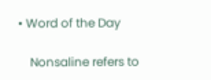• Word of the Day

    Nonsaline refers to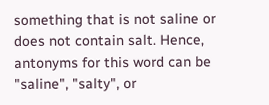something that is not saline or does not contain salt. Hence, antonyms for this word can be "saline", "salty", or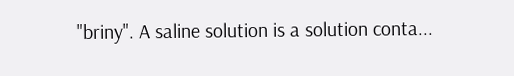"briny". A saline solution is a solution conta...